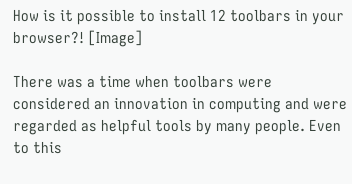How is it possible to install 12 toolbars in your browser?! [Image]

There was a time when toolbars were considered an innovation in computing and were regarded as helpful tools by many people. Even to this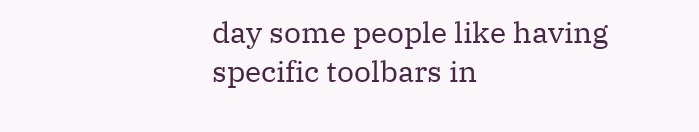day some people like having specific toolbars in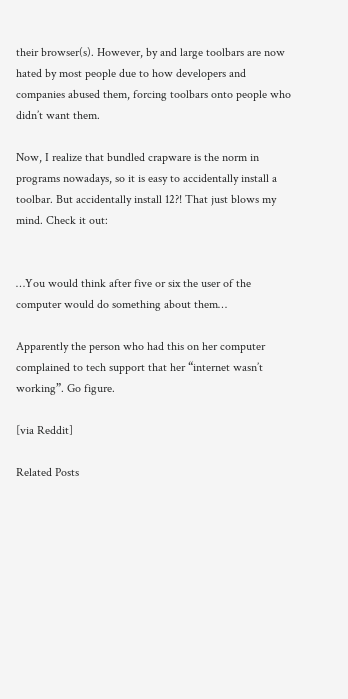their browser(s). However, by and large toolbars are now hated by most people due to how developers and companies abused them, forcing toolbars onto people who didn’t want them.

Now, I realize that bundled crapware is the norm in programs nowadays, so it is easy to accidentally install a toolbar. But accidentally install 12?! That just blows my mind. Check it out:


…You would think after five or six the user of the computer would do something about them…

Apparently the person who had this on her computer complained to tech support that her “internet wasn’t working”. Go figure.

[via Reddit]

Related Posts